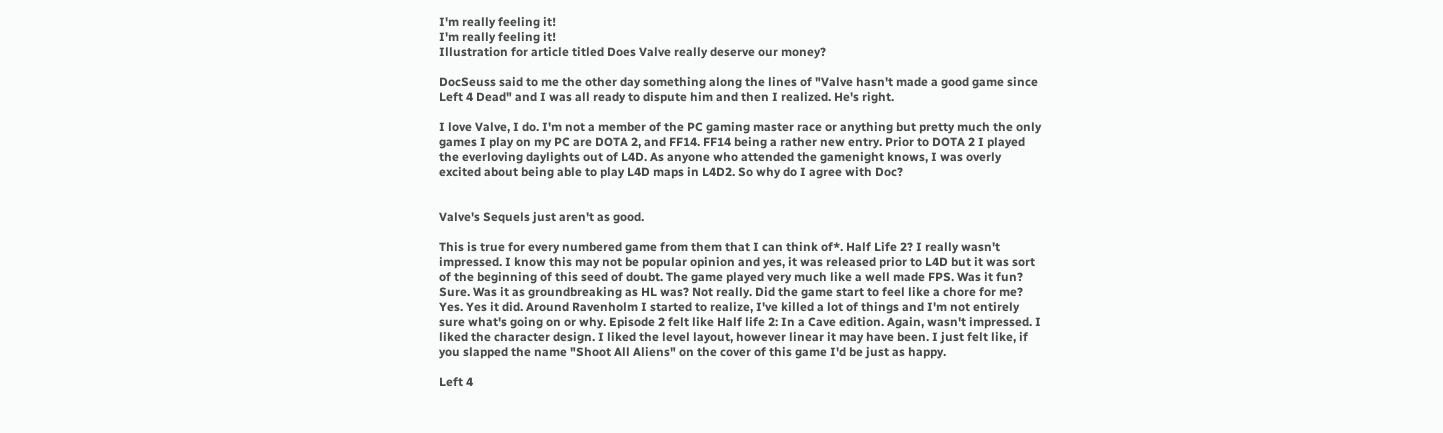I'm really feeling it!
I'm really feeling it!
Illustration for article titled Does Valve really deserve our money?

DocSeuss said to me the other day something along the lines of "Valve hasn't made a good game since Left 4 Dead" and I was all ready to dispute him and then I realized. He's right.

I love Valve, I do. I'm not a member of the PC gaming master race or anything but pretty much the only games I play on my PC are DOTA 2, and FF14. FF14 being a rather new entry. Prior to DOTA 2 I played the everloving daylights out of L4D. As anyone who attended the gamenight knows, I was overly excited about being able to play L4D maps in L4D2. So why do I agree with Doc?


Valve's Sequels just aren't as good.

This is true for every numbered game from them that I can think of*. Half Life 2? I really wasn't impressed. I know this may not be popular opinion and yes, it was released prior to L4D but it was sort of the beginning of this seed of doubt. The game played very much like a well made FPS. Was it fun? Sure. Was it as groundbreaking as HL was? Not really. Did the game start to feel like a chore for me? Yes. Yes it did. Around Ravenholm I started to realize, I've killed a lot of things and I'm not entirely sure what's going on or why. Episode 2 felt like Half life 2: In a Cave edition. Again, wasn't impressed. I liked the character design. I liked the level layout, however linear it may have been. I just felt like, if you slapped the name "Shoot All Aliens" on the cover of this game I'd be just as happy.

Left 4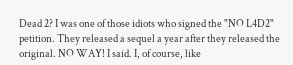Dead 2? I was one of those idiots who signed the "NO L4D2" petition. They released a sequel a year after they released the original. NO WAY! I said. I, of course, like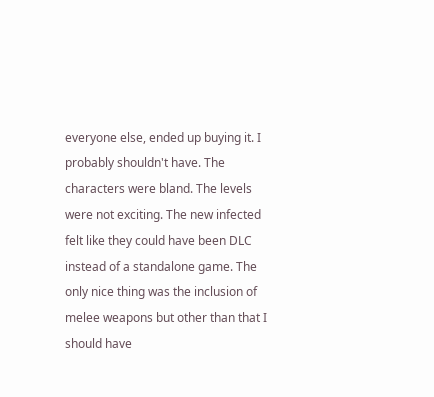everyone else, ended up buying it. I probably shouldn't have. The characters were bland. The levels were not exciting. The new infected felt like they could have been DLC instead of a standalone game. The only nice thing was the inclusion of melee weapons but other than that I should have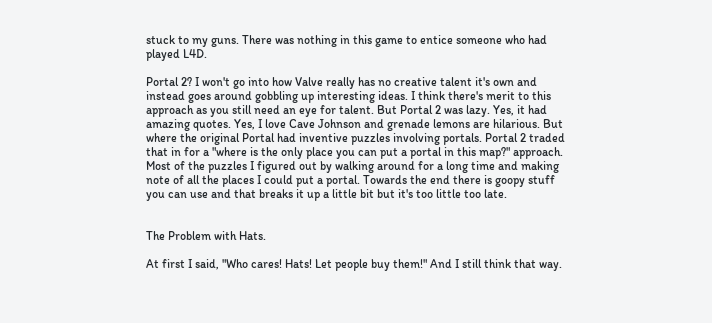stuck to my guns. There was nothing in this game to entice someone who had played L4D.

Portal 2? I won't go into how Valve really has no creative talent it's own and instead goes around gobbling up interesting ideas. I think there's merit to this approach as you still need an eye for talent. But Portal 2 was lazy. Yes, it had amazing quotes. Yes, I love Cave Johnson and grenade lemons are hilarious. But where the original Portal had inventive puzzles involving portals. Portal 2 traded that in for a "where is the only place you can put a portal in this map?" approach. Most of the puzzles I figured out by walking around for a long time and making note of all the places I could put a portal. Towards the end there is goopy stuff you can use and that breaks it up a little bit but it's too little too late.


The Problem with Hats.

At first I said, "Who cares! Hats! Let people buy them!" And I still think that way.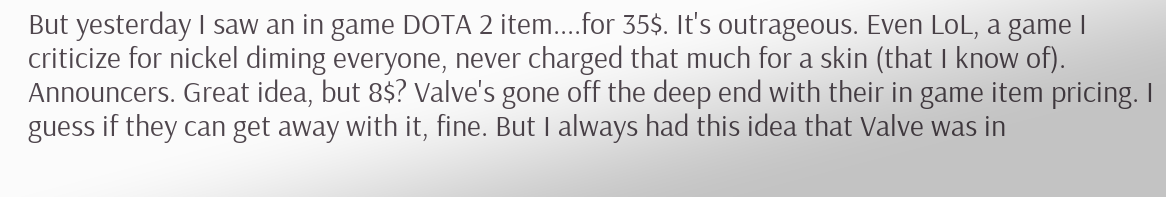But yesterday I saw an in game DOTA 2 item....for 35$. It's outrageous. Even LoL, a game I criticize for nickel diming everyone, never charged that much for a skin (that I know of). Announcers. Great idea, but 8$? Valve's gone off the deep end with their in game item pricing. I guess if they can get away with it, fine. But I always had this idea that Valve was in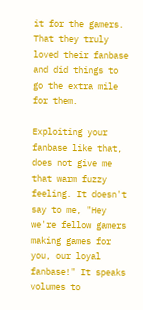it for the gamers. That they truly loved their fanbase and did things to go the extra mile for them.

Exploiting your fanbase like that, does not give me that warm fuzzy feeling. It doesn't say to me, "Hey we're fellow gamers making games for you, our loyal fanbase!" It speaks volumes to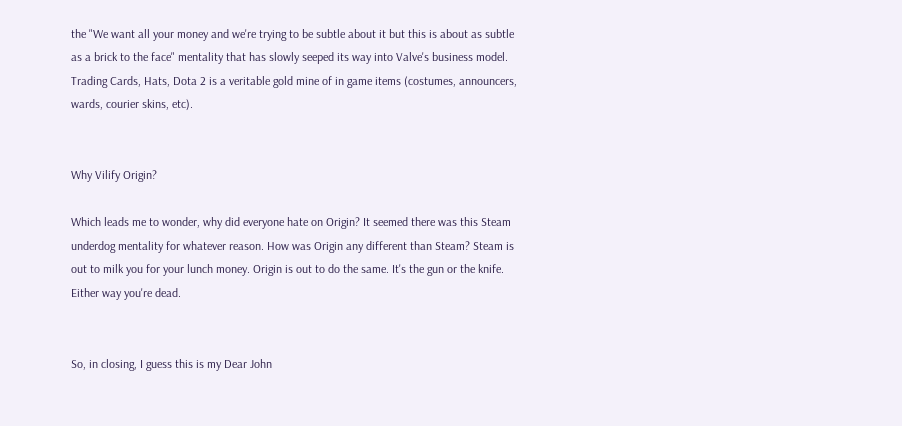the "We want all your money and we're trying to be subtle about it but this is about as subtle as a brick to the face" mentality that has slowly seeped its way into Valve's business model. Trading Cards, Hats, Dota 2 is a veritable gold mine of in game items (costumes, announcers, wards, courier skins, etc).


Why Vilify Origin?

Which leads me to wonder, why did everyone hate on Origin? It seemed there was this Steam underdog mentality for whatever reason. How was Origin any different than Steam? Steam is out to milk you for your lunch money. Origin is out to do the same. It's the gun or the knife. Either way you're dead.


So, in closing, I guess this is my Dear John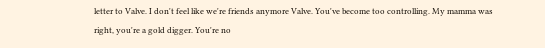letter to Valve. I don't feel like we're friends anymore Valve. You've become too controlling. My mamma was right, you're a gold digger. You're no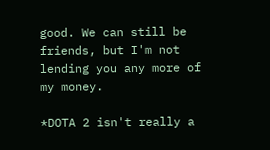good. We can still be friends, but I'm not lending you any more of my money.

*DOTA 2 isn't really a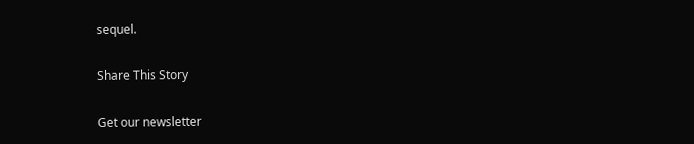sequel.

Share This Story

Get our newsletter